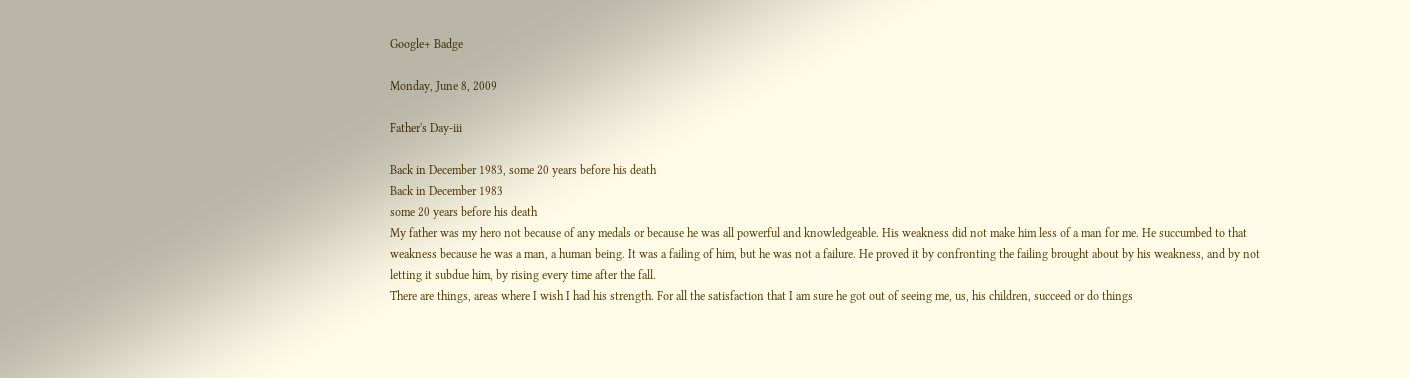Google+ Badge

Monday, June 8, 2009

Father's Day-iii

Back in December 1983, some 20 years before his death
Back in December 1983
some 20 years before his death
My father was my hero not because of any medals or because he was all powerful and knowledgeable. His weakness did not make him less of a man for me. He succumbed to that weakness because he was a man, a human being. It was a failing of him, but he was not a failure. He proved it by confronting the failing brought about by his weakness, and by not letting it subdue him, by rising every time after the fall.
There are things, areas where I wish I had his strength. For all the satisfaction that I am sure he got out of seeing me, us, his children, succeed or do things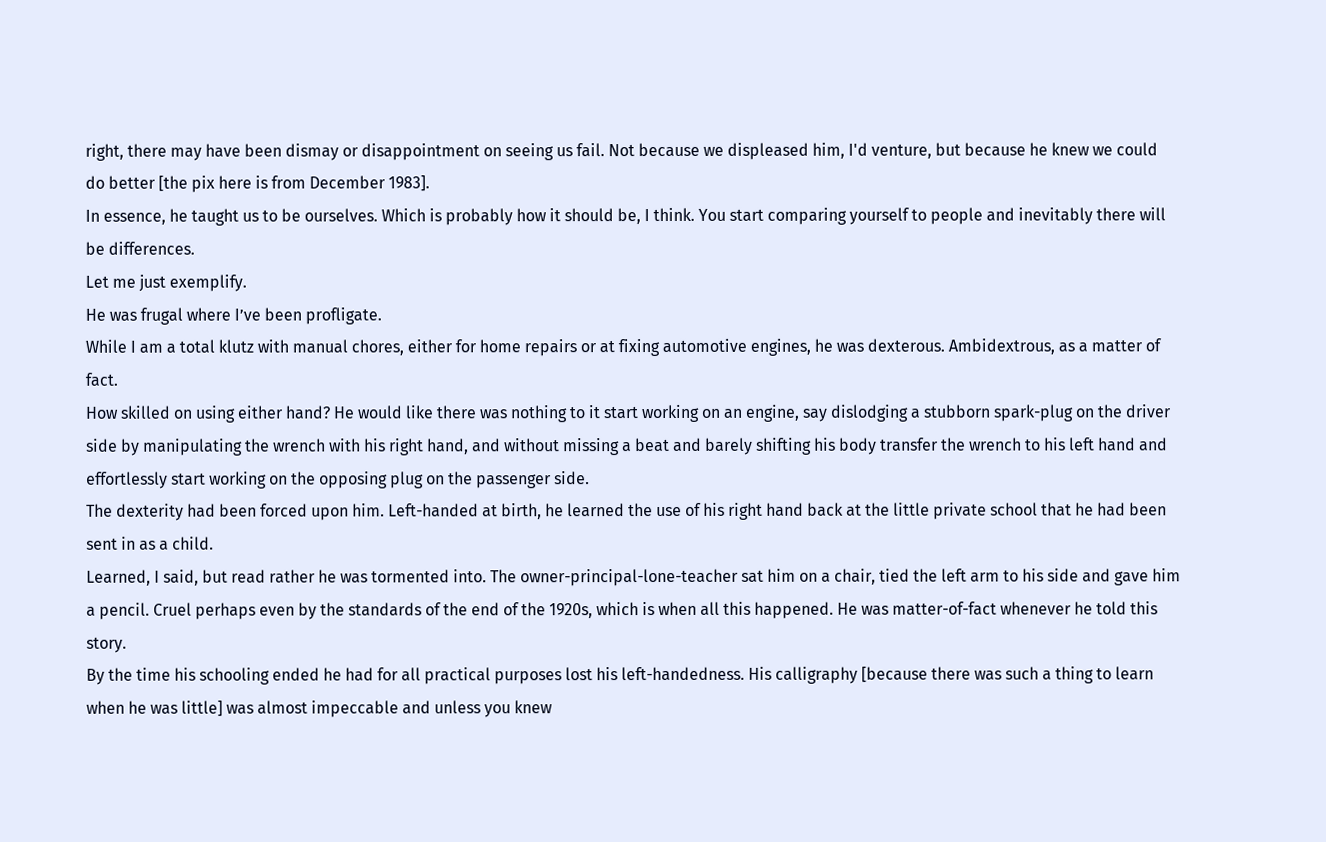right, there may have been dismay or disappointment on seeing us fail. Not because we displeased him, I'd venture, but because he knew we could do better [the pix here is from December 1983].
In essence, he taught us to be ourselves. Which is probably how it should be, I think. You start comparing yourself to people and inevitably there will be differences.
Let me just exemplify.
He was frugal where I’ve been profligate.
While I am a total klutz with manual chores, either for home repairs or at fixing automotive engines, he was dexterous. Ambidextrous, as a matter of fact.
How skilled on using either hand? He would like there was nothing to it start working on an engine, say dislodging a stubborn spark-plug on the driver side by manipulating the wrench with his right hand, and without missing a beat and barely shifting his body transfer the wrench to his left hand and effortlessly start working on the opposing plug on the passenger side.
The dexterity had been forced upon him. Left-handed at birth, he learned the use of his right hand back at the little private school that he had been sent in as a child.
Learned, I said, but read rather he was tormented into. The owner-principal-lone-teacher sat him on a chair, tied the left arm to his side and gave him a pencil. Cruel perhaps even by the standards of the end of the 1920s, which is when all this happened. He was matter-of-fact whenever he told this story.
By the time his schooling ended he had for all practical purposes lost his left-handedness. His calligraphy [because there was such a thing to learn when he was little] was almost impeccable and unless you knew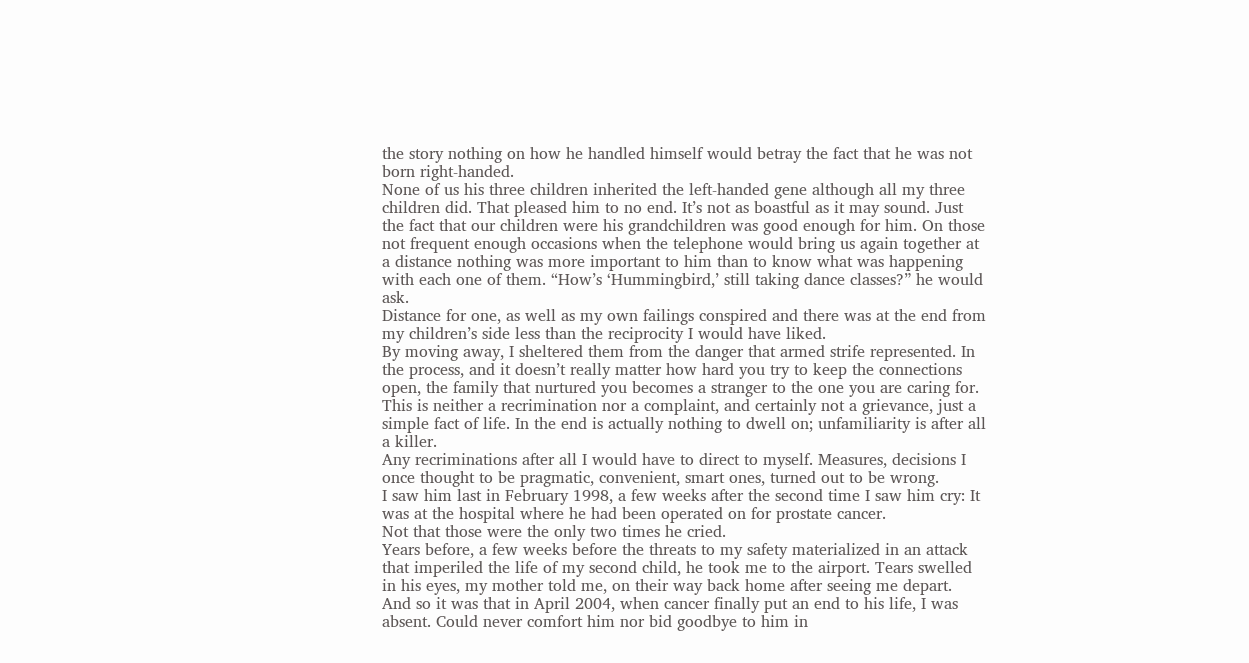the story nothing on how he handled himself would betray the fact that he was not born right-handed.
None of us his three children inherited the left-handed gene although all my three children did. That pleased him to no end. It’s not as boastful as it may sound. Just the fact that our children were his grandchildren was good enough for him. On those not frequent enough occasions when the telephone would bring us again together at a distance nothing was more important to him than to know what was happening with each one of them. “How’s ‘Hummingbird,’ still taking dance classes?” he would ask.
Distance for one, as well as my own failings conspired and there was at the end from my children’s side less than the reciprocity I would have liked.
By moving away, I sheltered them from the danger that armed strife represented. In the process, and it doesn’t really matter how hard you try to keep the connections open, the family that nurtured you becomes a stranger to the one you are caring for.
This is neither a recrimination nor a complaint, and certainly not a grievance, just a simple fact of life. In the end is actually nothing to dwell on; unfamiliarity is after all a killer.
Any recriminations after all I would have to direct to myself. Measures, decisions I once thought to be pragmatic, convenient, smart ones, turned out to be wrong.
I saw him last in February 1998, a few weeks after the second time I saw him cry: It was at the hospital where he had been operated on for prostate cancer.
Not that those were the only two times he cried.
Years before, a few weeks before the threats to my safety materialized in an attack that imperiled the life of my second child, he took me to the airport. Tears swelled in his eyes, my mother told me, on their way back home after seeing me depart.
And so it was that in April 2004, when cancer finally put an end to his life, I was absent. Could never comfort him nor bid goodbye to him in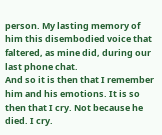person. My lasting memory of him this disembodied voice that faltered, as mine did, during our last phone chat.
And so it is then that I remember him and his emotions. It is so then that I cry. Not because he died. I cry.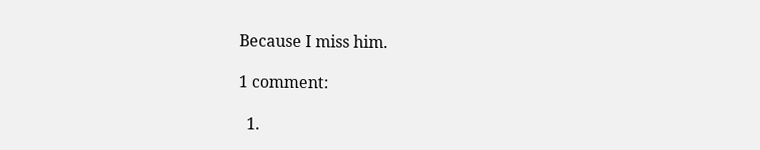Because I miss him.

1 comment:

  1.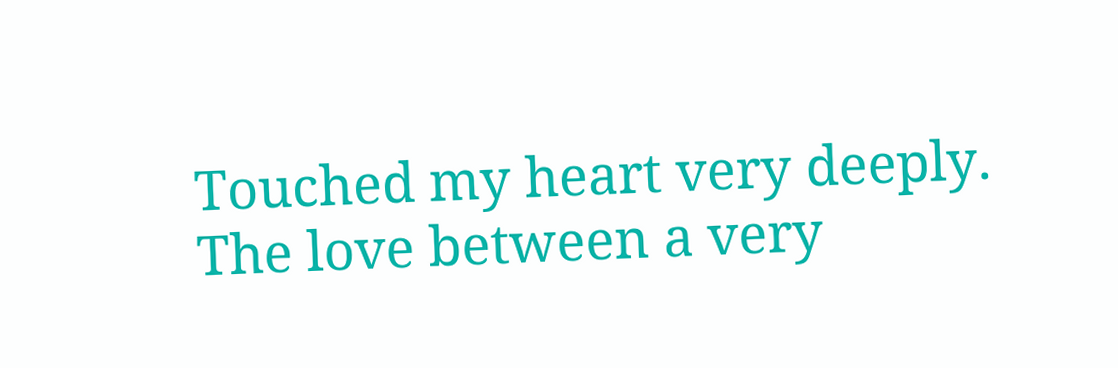Touched my heart very deeply. The love between a very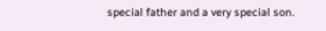special father and a very special son.